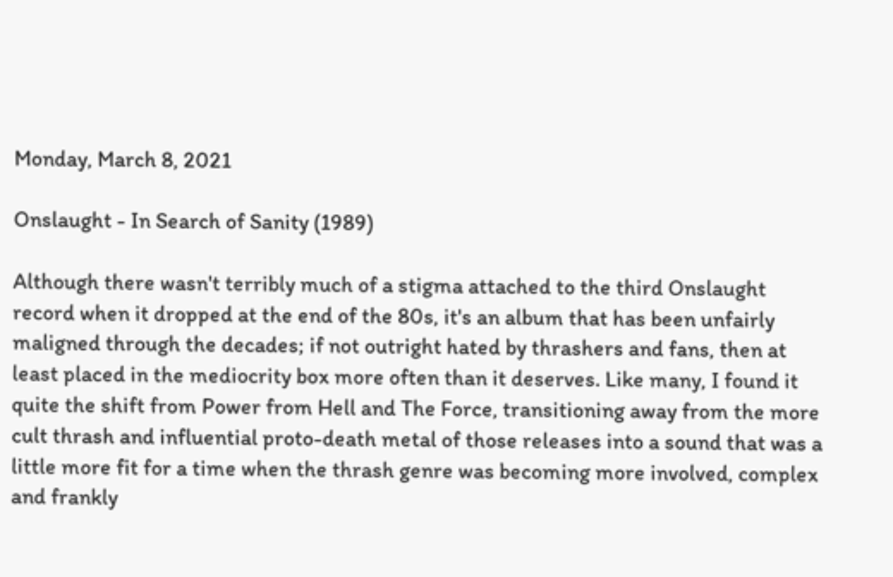Monday, March 8, 2021

Onslaught - In Search of Sanity (1989)

Although there wasn't terribly much of a stigma attached to the third Onslaught record when it dropped at the end of the 80s, it's an album that has been unfairly maligned through the decades; if not outright hated by thrashers and fans, then at least placed in the mediocrity box more often than it deserves. Like many, I found it quite the shift from Power from Hell and The Force, transitioning away from the more cult thrash and influential proto-death metal of those releases into a sound that was a little more fit for a time when the thrash genre was becoming more involved, complex and frankly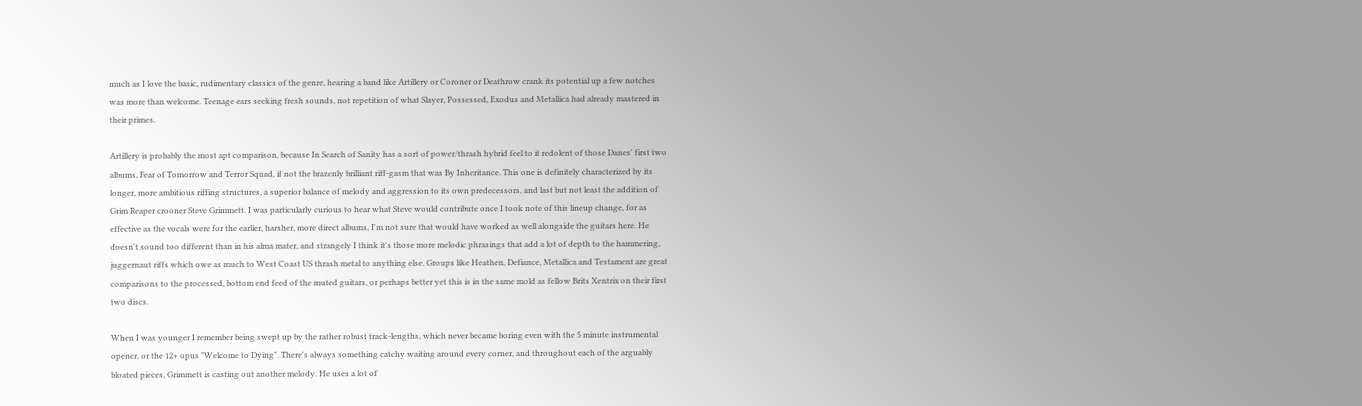much as I love the basic, rudimentary classics of the genre, hearing a band like Artillery or Coroner or Deathrow crank its potential up a few notches was more than welcome. Teenage ears seeking fresh sounds, not repetition of what Slayer, Possessed, Exodus and Metallica had already mastered in their primes.

Artillery is probably the most apt comparison, because In Search of Sanity has a sort of power/thrash hybrid feel to it redolent of those Danes' first two albums, Fear of Tomorrow and Terror Squad, if not the brazenly brilliant riff-gasm that was By Inheritance. This one is definitely characterized by its longer, more ambitious riffing structures, a superior balance of melody and aggression to its own predecessors, and last but not least the addition of Grim Reaper crooner Steve Grimmett. I was particularly curious to hear what Steve would contribute once I took note of this lineup change, for as effective as the vocals were for the earlier, harsher, more direct albums, I'm not sure that would have worked as well alongside the guitars here. He doesn't sound too different than in his alma mater, and strangely I think it's those more melodic phrasings that add a lot of depth to the hammering, juggernaut riffs which owe as much to West Coast US thrash metal to anything else. Groups like Heathen, Defiance, Metallica and Testament are great comparisons to the processed, bottom end feed of the muted guitars, or perhaps better yet this is in the same mold as fellow Brits Xentrix on their first two discs.

When I was younger I remember being swept up by the rather robust track-lengths, which never became boring even with the 5 minute instrumental opener, or the 12+ opus "Welcome to Dying". There's always something catchy waiting around every corner, and throughout each of the arguably bloated pieces, Grimmett is casting out another melody. He uses a lot of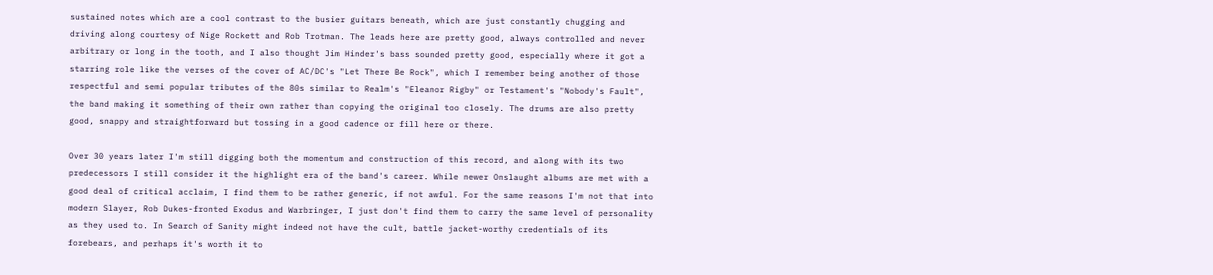sustained notes which are a cool contrast to the busier guitars beneath, which are just constantly chugging and driving along courtesy of Nige Rockett and Rob Trotman. The leads here are pretty good, always controlled and never arbitrary or long in the tooth, and I also thought Jim Hinder's bass sounded pretty good, especially where it got a starring role like the verses of the cover of AC/DC's "Let There Be Rock", which I remember being another of those respectful and semi popular tributes of the 80s similar to Realm's "Eleanor Rigby" or Testament's "Nobody's Fault", the band making it something of their own rather than copying the original too closely. The drums are also pretty good, snappy and straightforward but tossing in a good cadence or fill here or there.

Over 30 years later I'm still digging both the momentum and construction of this record, and along with its two predecessors I still consider it the highlight era of the band's career. While newer Onslaught albums are met with a good deal of critical acclaim, I find them to be rather generic, if not awful. For the same reasons I'm not that into modern Slayer, Rob Dukes-fronted Exodus and Warbringer, I just don't find them to carry the same level of personality as they used to. In Search of Sanity might indeed not have the cult, battle jacket-worthy credentials of its forebears, and perhaps it's worth it to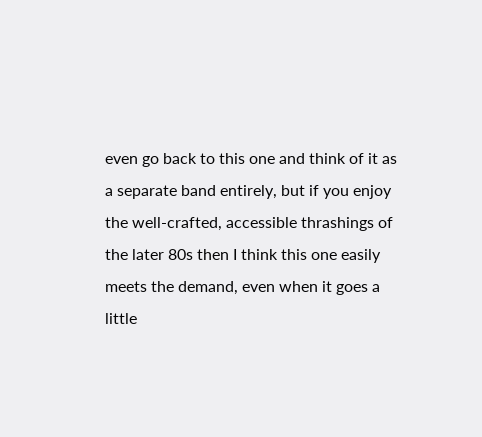even go back to this one and think of it as a separate band entirely, but if you enjoy the well-crafted, accessible thrashings of the later 80s then I think this one easily meets the demand, even when it goes a little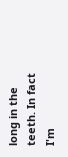long in the teeth. In fact I'm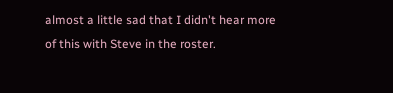almost a little sad that I didn't hear more of this with Steve in the roster.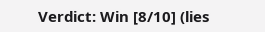Verdict: Win [8/10] (lies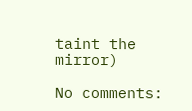taint the mirror)

No comments: